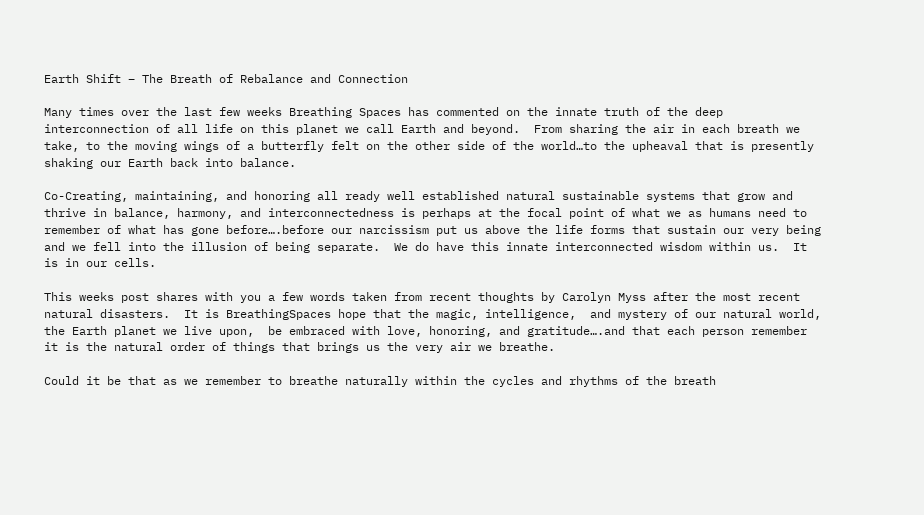Earth Shift – The Breath of Rebalance and Connection

Many times over the last few weeks Breathing Spaces has commented on the innate truth of the deep interconnection of all life on this planet we call Earth and beyond.  From sharing the air in each breath we take, to the moving wings of a butterfly felt on the other side of the world…to the upheaval that is presently shaking our Earth back into balance.

Co-Creating, maintaining, and honoring all ready well established natural sustainable systems that grow and thrive in balance, harmony, and interconnectedness is perhaps at the focal point of what we as humans need to remember of what has gone before….before our narcissism put us above the life forms that sustain our very being and we fell into the illusion of being separate.  We do have this innate interconnected wisdom within us.  It is in our cells.

This weeks post shares with you a few words taken from recent thoughts by Carolyn Myss after the most recent natural disasters.  It is BreathingSpaces hope that the magic, intelligence,  and mystery of our natural world, the Earth planet we live upon,  be embraced with love, honoring, and gratitude….and that each person remember it is the natural order of things that brings us the very air we breathe.

Could it be that as we remember to breathe naturally within the cycles and rhythms of the breath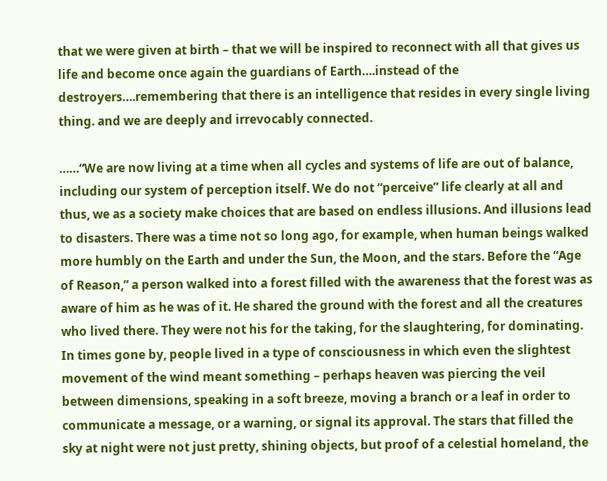that we were given at birth – that we will be inspired to reconnect with all that gives us life and become once again the guardians of Earth….instead of the destroyers….remembering that there is an intelligence that resides in every single living thing. and we are deeply and irrevocably connected.

……“We are now living at a time when all cycles and systems of life are out of balance, including our system of perception itself. We do not “perceive” life clearly at all and thus, we as a society make choices that are based on endless illusions. And illusions lead to disasters. There was a time not so long ago, for example, when human beings walked more humbly on the Earth and under the Sun, the Moon, and the stars. Before the “Age of Reason,” a person walked into a forest filled with the awareness that the forest was as aware of him as he was of it. He shared the ground with the forest and all the creatures who lived there. They were not his for the taking, for the slaughtering, for dominating. In times gone by, people lived in a type of consciousness in which even the slightest movement of the wind meant something – perhaps heaven was piercing the veil between dimensions, speaking in a soft breeze, moving a branch or a leaf in order to communicate a message, or a warning, or signal its approval. The stars that filled the sky at night were not just pretty, shining objects, but proof of a celestial homeland, the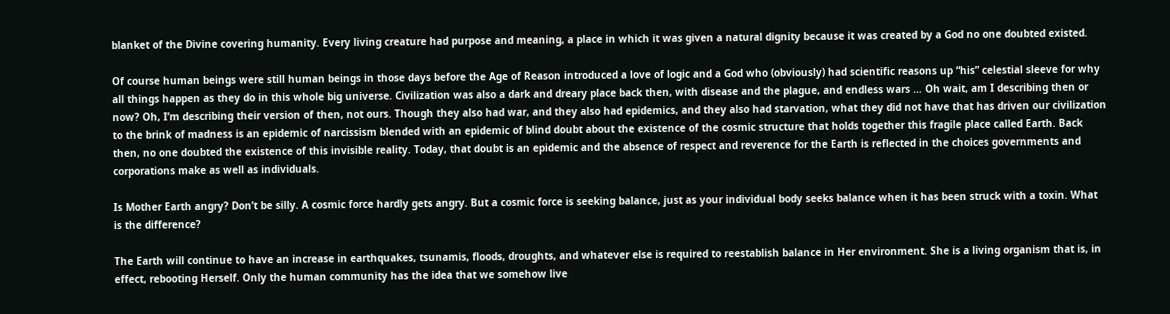blanket of the Divine covering humanity. Every living creature had purpose and meaning, a place in which it was given a natural dignity because it was created by a God no one doubted existed.

Of course human beings were still human beings in those days before the Age of Reason introduced a love of logic and a God who (obviously) had scientific reasons up “his” celestial sleeve for why all things happen as they do in this whole big universe. Civilization was also a dark and dreary place back then, with disease and the plague, and endless wars … Oh wait, am I describing then or now? Oh, I’m describing their version of then, not ours. Though they also had war, and they also had epidemics, and they also had starvation, what they did not have that has driven our civilization to the brink of madness is an epidemic of narcissism blended with an epidemic of blind doubt about the existence of the cosmic structure that holds together this fragile place called Earth. Back then, no one doubted the existence of this invisible reality. Today, that doubt is an epidemic and the absence of respect and reverence for the Earth is reflected in the choices governments and corporations make as well as individuals.

Is Mother Earth angry? Don’t be silly. A cosmic force hardly gets angry. But a cosmic force is seeking balance, just as your individual body seeks balance when it has been struck with a toxin. What is the difference?

The Earth will continue to have an increase in earthquakes, tsunamis, floods, droughts, and whatever else is required to reestablish balance in Her environment. She is a living organism that is, in effect, rebooting Herself. Only the human community has the idea that we somehow live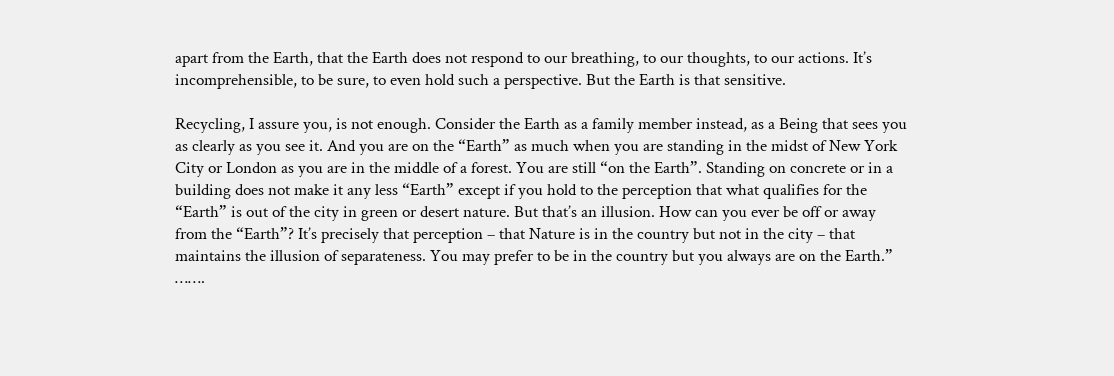apart from the Earth, that the Earth does not respond to our breathing, to our thoughts, to our actions. It’s incomprehensible, to be sure, to even hold such a perspective. But the Earth is that sensitive.

Recycling, I assure you, is not enough. Consider the Earth as a family member instead, as a Being that sees you as clearly as you see it. And you are on the “Earth” as much when you are standing in the midst of New York City or London as you are in the middle of a forest. You are still “on the Earth”. Standing on concrete or in a building does not make it any less “Earth” except if you hold to the perception that what qualifies for the “Earth” is out of the city in green or desert nature. But that’s an illusion. How can you ever be off or away from the “Earth”? It’s precisely that perception – that Nature is in the country but not in the city – that maintains the illusion of separateness. You may prefer to be in the country but you always are on the Earth.” …….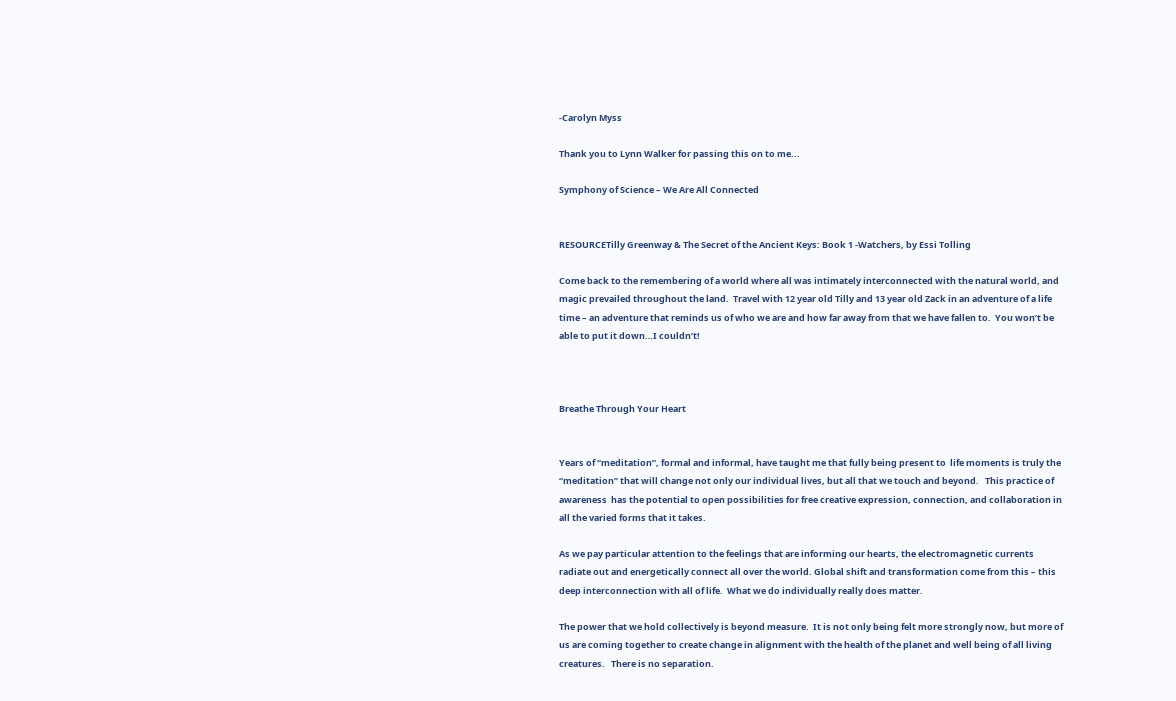-Carolyn Myss

Thank you to Lynn Walker for passing this on to me...

Symphony of Science – We Are All Connected


RESOURCETilly Greenway & The Secret of the Ancient Keys: Book 1 -Watchers, by Essi Tolling

Come back to the remembering of a world where all was intimately interconnected with the natural world, and magic prevailed throughout the land.  Travel with 12 year old Tilly and 13 year old Zack in an adventure of a life time – an adventure that reminds us of who we are and how far away from that we have fallen to.  You won’t be able to put it down…I couldn’t!



Breathe Through Your Heart


Years of “meditation”, formal and informal, have taught me that fully being present to  life moments is truly the “meditation” that will change not only our individual lives, but all that we touch and beyond.   This practice of awareness  has the potential to open possibilities for free creative expression, connection, and collaboration in all the varied forms that it takes.

As we pay particular attention to the feelings that are informing our hearts, the electromagnetic currents radiate out and energetically connect all over the world. Global shift and transformation come from this – this deep interconnection with all of life.  What we do individually really does matter.

The power that we hold collectively is beyond measure.  It is not only being felt more strongly now, but more of us are coming together to create change in alignment with the health of the planet and well being of all living creatures.   There is no separation.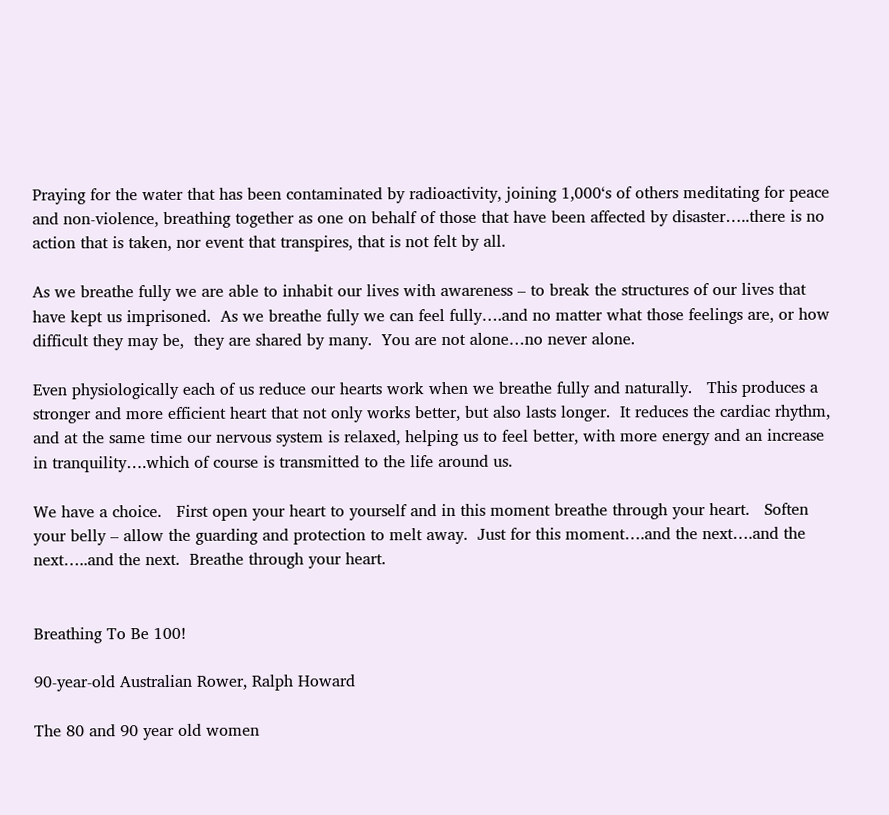Praying for the water that has been contaminated by radioactivity, joining 1,000‘s of others meditating for peace and non-violence, breathing together as one on behalf of those that have been affected by disaster…..there is no action that is taken, nor event that transpires, that is not felt by all.

As we breathe fully we are able to inhabit our lives with awareness – to break the structures of our lives that have kept us imprisoned.  As we breathe fully we can feel fully….and no matter what those feelings are, or how difficult they may be,  they are shared by many.  You are not alone…no never alone.

Even physiologically each of us reduce our hearts work when we breathe fully and naturally.   This produces a stronger and more efficient heart that not only works better, but also lasts longer.  It reduces the cardiac rhythm, and at the same time our nervous system is relaxed, helping us to feel better, with more energy and an increase in tranquility….which of course is transmitted to the life around us.

We have a choice.   First open your heart to yourself and in this moment breathe through your heart.   Soften your belly – allow the guarding and protection to melt away.  Just for this moment….and the next….and the next…..and the next.  Breathe through your heart.


Breathing To Be 100!

90-year-old Australian Rower, Ralph Howard

The 80 and 90 year old women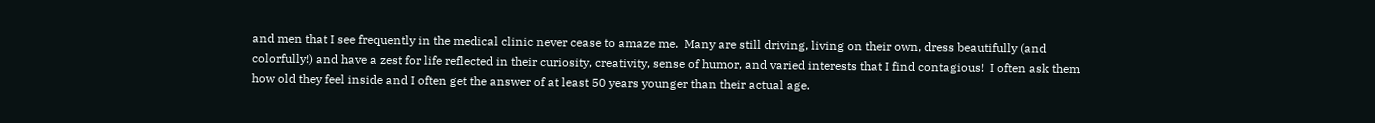and men that I see frequently in the medical clinic never cease to amaze me.  Many are still driving, living on their own, dress beautifully (and colorfully!) and have a zest for life reflected in their curiosity, creativity, sense of humor, and varied interests that I find contagious!  I often ask them how old they feel inside and I often get the answer of at least 50 years younger than their actual age.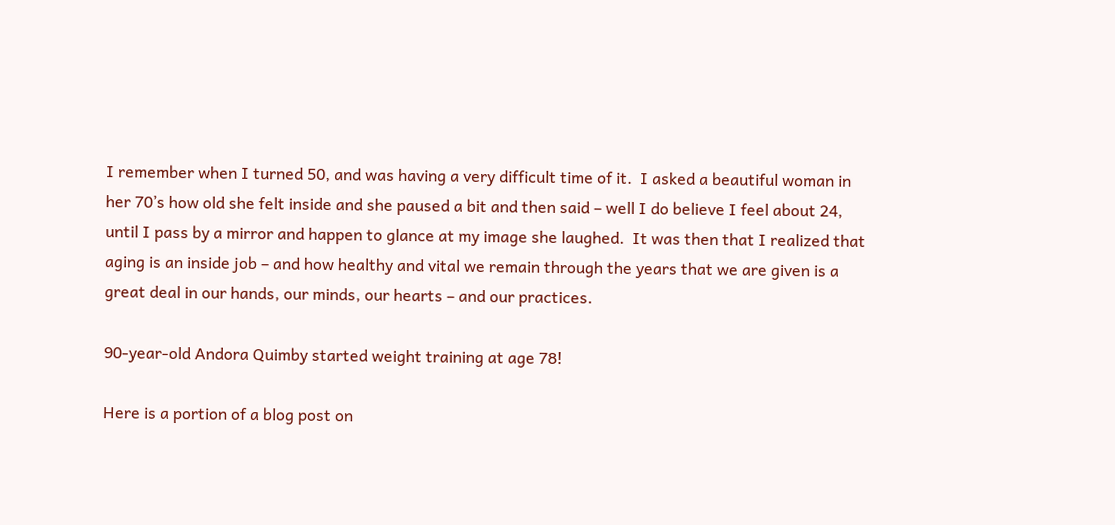I remember when I turned 50, and was having a very difficult time of it.  I asked a beautiful woman in her 70’s how old she felt inside and she paused a bit and then said – well I do believe I feel about 24, until I pass by a mirror and happen to glance at my image she laughed.  It was then that I realized that aging is an inside job – and how healthy and vital we remain through the years that we are given is a great deal in our hands, our minds, our hearts – and our practices.

90-year-old Andora Quimby started weight training at age 78!

Here is a portion of a blog post on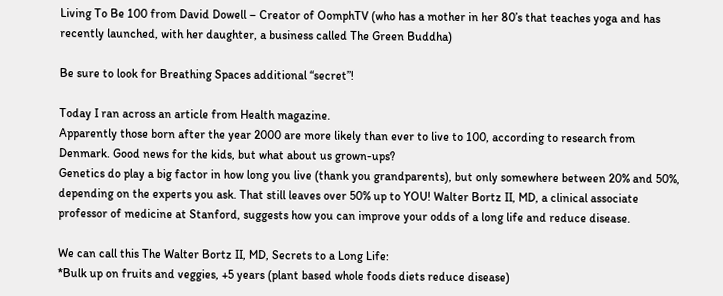Living To Be 100 from David Dowell – Creator of OomphTV (who has a mother in her 80’s that teaches yoga and has recently launched, with her daughter, a business called The Green Buddha)

Be sure to look for Breathing Spaces additional “secret”!

Today I ran across an article from Health magazine.
Apparently those born after the year 2000 are more likely than ever to live to 100, according to research from Denmark. Good news for the kids, but what about us grown-ups?
Genetics do play a big factor in how long you live (thank you grandparents), but only somewhere between 20% and 50%, depending on the experts you ask. That still leaves over 50% up to YOU! Walter Bortz II, MD, a clinical associate professor of medicine at Stanford, suggests how you can improve your odds of a long life and reduce disease.

We can call this The Walter Bortz II, MD, Secrets to a Long Life:
*Bulk up on fruits and veggies, +5 years (plant based whole foods diets reduce disease)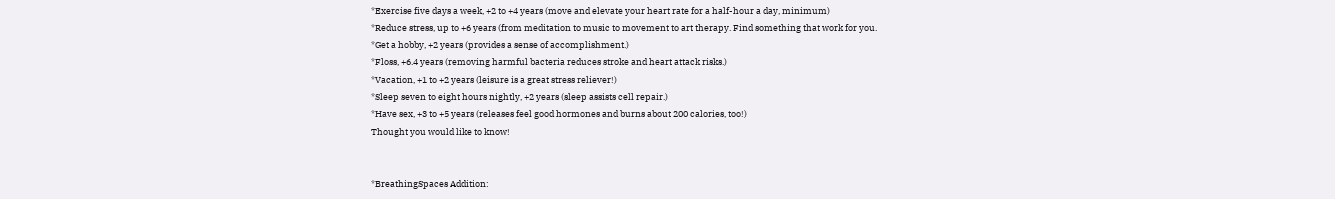*Exercise five days a week, +2 to +4 years (move and elevate your heart rate for a half-hour a day, minimum)
*Reduce stress, up to +6 years (from meditation to music to movement to art therapy. Find something that work for you.
*Get a hobby, +2 years (provides a sense of accomplishment.)
*Floss, +6.4 years (removing harmful bacteria reduces stroke and heart attack risks.)
*Vacation, +1 to +2 years (leisure is a great stress reliever!)
*Sleep seven to eight hours nightly, +2 years (sleep assists cell repair.)
*Have sex, +3 to +5 years (releases feel good hormones and burns about 200 calories, too!)
Thought you would like to know!


*BreathingSpaces Addition: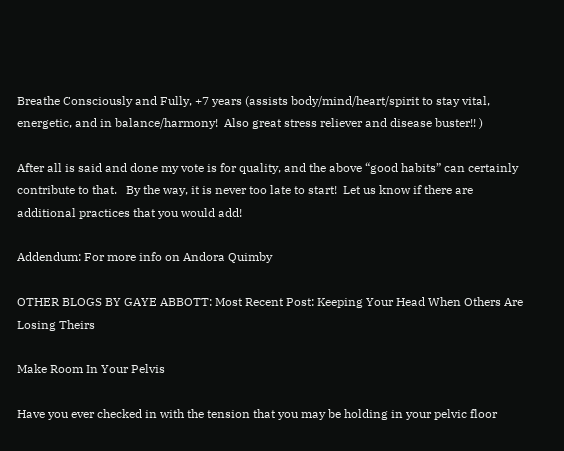Breathe Consciously and Fully, +7 years (assists body/mind/heart/spirit to stay vital, energetic, and in balance/harmony!  Also great stress reliever and disease buster!! )

After all is said and done my vote is for quality, and the above “good habits” can certainly contribute to that.   By the way, it is never too late to start!  Let us know if there are additional practices that you would add!

Addendum: For more info on Andora Quimby

OTHER BLOGS BY GAYE ABBOTT: Most Recent Post: Keeping Your Head When Others Are Losing Theirs

Make Room In Your Pelvis

Have you ever checked in with the tension that you may be holding in your pelvic floor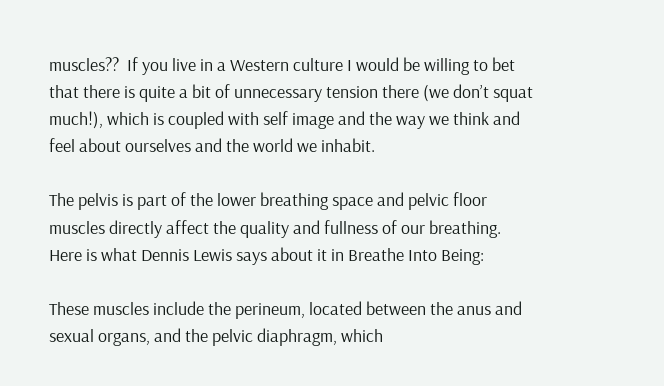muscles??  If you live in a Western culture I would be willing to bet that there is quite a bit of unnecessary tension there (we don’t squat much!), which is coupled with self image and the way we think and feel about ourselves and the world we inhabit.

The pelvis is part of the lower breathing space and pelvic floor muscles directly affect the quality and fullness of our breathing.  Here is what Dennis Lewis says about it in Breathe Into Being:

These muscles include the perineum, located between the anus and sexual organs, and the pelvic diaphragm, which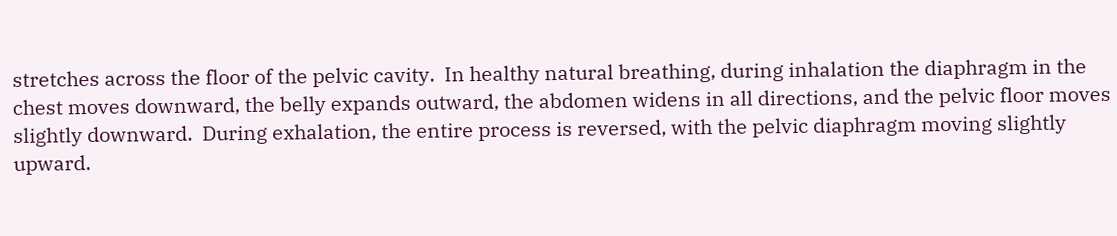stretches across the floor of the pelvic cavity.  In healthy natural breathing, during inhalation the diaphragm in the chest moves downward, the belly expands outward, the abdomen widens in all directions, and the pelvic floor moves slightly downward.  During exhalation, the entire process is reversed, with the pelvic diaphragm moving slightly upward.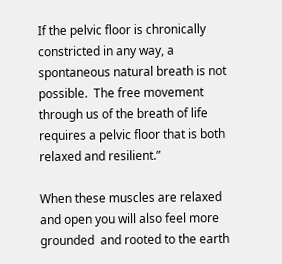If the pelvic floor is chronically constricted in any way, a spontaneous natural breath is not possible.  The free movement through us of the breath of life requires a pelvic floor that is both relaxed and resilient.”

When these muscles are relaxed and open you will also feel more grounded  and rooted to the earth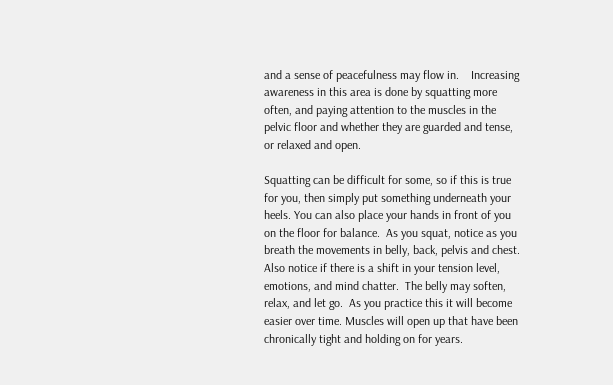and a sense of peacefulness may flow in.    Increasing awareness in this area is done by squatting more often, and paying attention to the muscles in the pelvic floor and whether they are guarded and tense, or relaxed and open.

Squatting can be difficult for some, so if this is true for you, then simply put something underneath your heels. You can also place your hands in front of you on the floor for balance.  As you squat, notice as you breath the movements in belly, back, pelvis and chest.  Also notice if there is a shift in your tension level, emotions, and mind chatter.  The belly may soften, relax, and let go.  As you practice this it will become easier over time. Muscles will open up that have been chronically tight and holding on for years.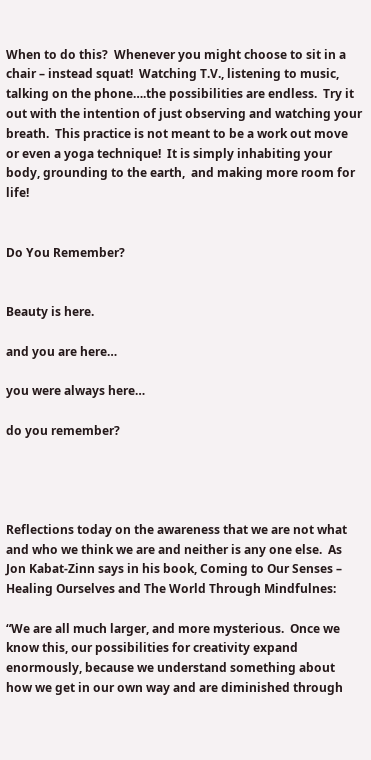When to do this?  Whenever you might choose to sit in a chair – instead squat!  Watching T.V., listening to music, talking on the phone….the possibilities are endless.  Try it out with the intention of just observing and watching your breath.  This practice is not meant to be a work out move or even a yoga technique!  It is simply inhabiting your body, grounding to the earth,  and making more room for life!


Do You Remember?


Beauty is here.

and you are here…

you were always here…

do you remember?




Reflections today on the awareness that we are not what and who we think we are and neither is any one else.  As Jon Kabat-Zinn says in his book, Coming to Our Senses – Healing Ourselves and The World Through Mindfulnes:

“We are all much larger, and more mysterious.  Once we know this, our possibilities for creativity expand enormously, because we understand something about how we get in our own way and are diminished through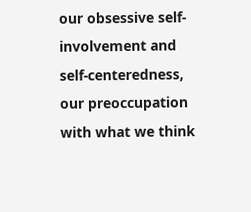our obsessive self-involvement and self-centeredness, our preoccupation with what we think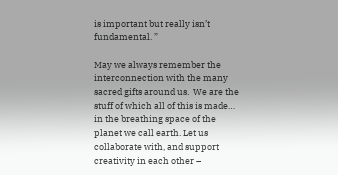is important but really isn’t fundamental. ”

May we always remember the interconnection with the many sacred gifts around us.  We are the stuff of which all of this is made… in the breathing space of the planet we call earth. Let us collaborate with, and support creativity in each other –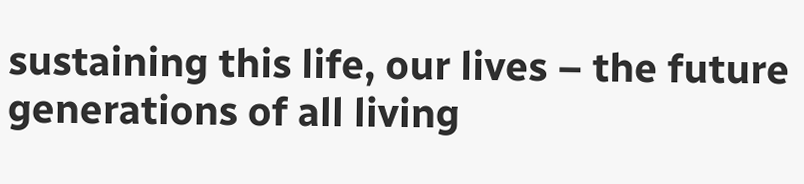sustaining this life, our lives – the future generations of all living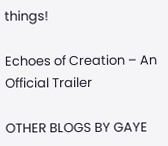things!

Echoes of Creation – An Official Trailer

OTHER BLOGS BY GAYE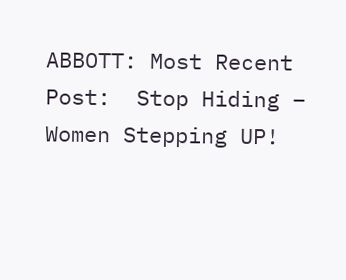ABBOTT: Most Recent Post:  Stop Hiding – Women Stepping UP!